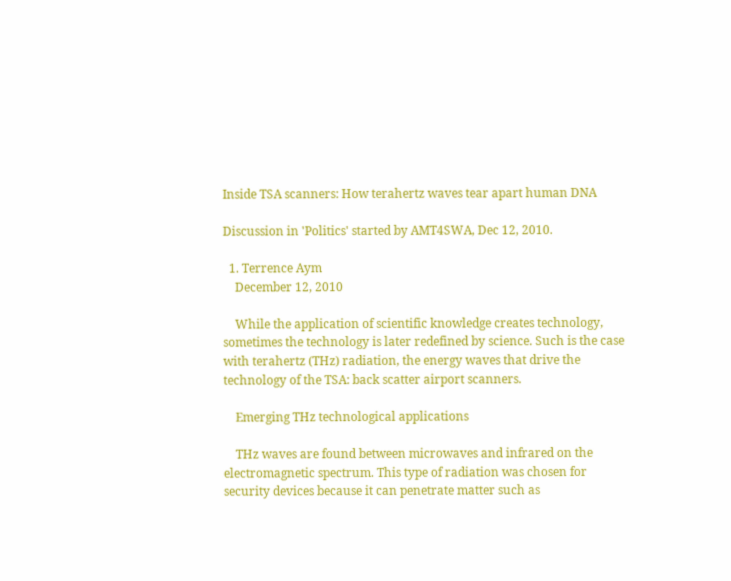Inside TSA scanners: How terahertz waves tear apart human DNA

Discussion in 'Politics' started by AMT4SWA, Dec 12, 2010.

  1. Terrence Aym
    December 12, 2010

    While the application of scientific knowledge creates technology, sometimes the technology is later redefined by science. Such is the case with terahertz (THz) radiation, the energy waves that drive the technology of the TSA: back scatter airport scanners.

    Emerging THz technological applications

    THz waves are found between microwaves and infrared on the electromagnetic spectrum. This type of radiation was chosen for security devices because it can penetrate matter such as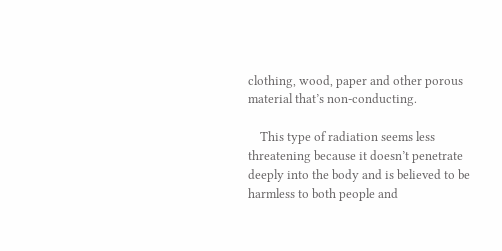clothing, wood, paper and other porous material that’s non-conducting.

    This type of radiation seems less threatening because it doesn’t penetrate deeply into the body and is believed to be harmless to both people and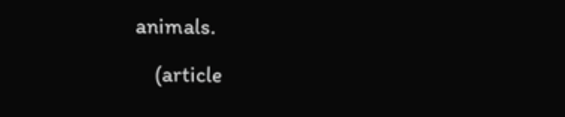animals.

    (article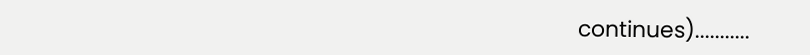continues)...........